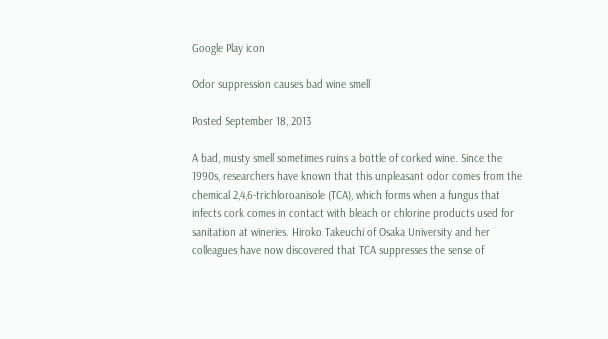Google Play icon

Odor suppression causes bad wine smell

Posted September 18, 2013

A bad, musty smell sometimes ruins a bottle of corked wine. Since the 1990s, researchers have known that this unpleasant odor comes from the chemical 2,4,6-trichloroanisole (TCA), which forms when a fungus that infects cork comes in contact with bleach or chlorine products used for sanitation at wineries. Hiroko Takeuchi of Osaka University and her colleagues have now discovered that TCA suppresses the sense of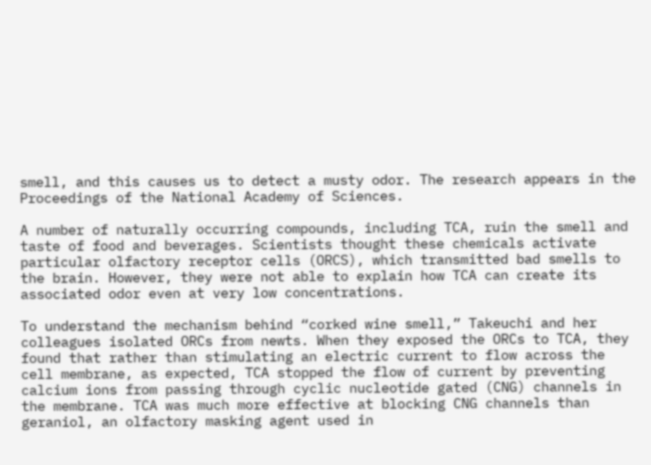smell, and this causes us to detect a musty odor. The research appears in the Proceedings of the National Academy of Sciences.

A number of naturally occurring compounds, including TCA, ruin the smell and taste of food and beverages. Scientists thought these chemicals activate particular olfactory receptor cells (ORCS), which transmitted bad smells to the brain. However, they were not able to explain how TCA can create its associated odor even at very low concentrations.

To understand the mechanism behind “corked wine smell,” Takeuchi and her colleagues isolated ORCs from newts. When they exposed the ORCs to TCA, they found that rather than stimulating an electric current to flow across the cell membrane, as expected, TCA stopped the flow of current by preventing calcium ions from passing through cyclic nucleotide gated (CNG) channels in the membrane. TCA was much more effective at blocking CNG channels than geraniol, an olfactory masking agent used in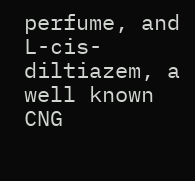perfume, and L-cis-diltiazem, a well known CNG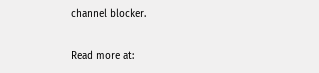channel blocker.


Read more at: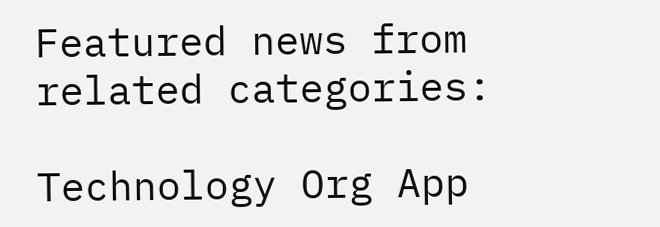Featured news from related categories:

Technology Org App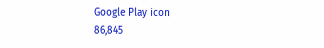Google Play icon
86,845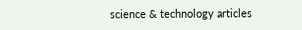science & technology articles